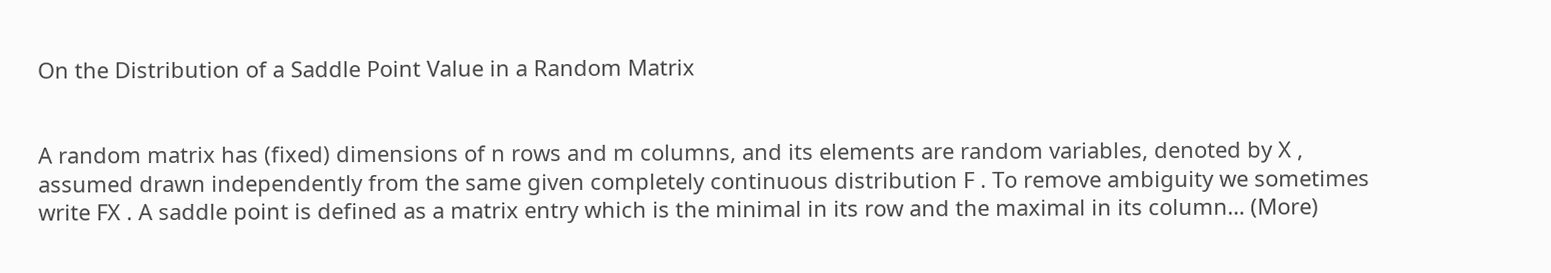On the Distribution of a Saddle Point Value in a Random Matrix


A random matrix has (fixed) dimensions of n rows and m columns, and its elements are random variables, denoted by X , assumed drawn independently from the same given completely continuous distribution F . To remove ambiguity we sometimes write FX . A saddle point is defined as a matrix entry which is the minimal in its row and the maximal in its column… (More)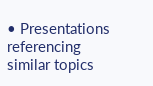• Presentations referencing similar topics